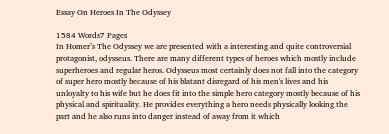Essay On Heroes In The Odyssey

1584 Words7 Pages
In Homer’s The Odyssey we are presented with a interesting and quite controversial protagonist, odysseus. There are many different types of heroes which mostly include superheroes and regular heros. Odysseus most certainly does not fall into the category of super hero mostly because of his blatant disregard of his men's lives and his unloyalty to his wife but he does fit into the simple hero category mostly because of his physical and spirituality. He provides everything a hero needs physically looking the part and he also runs into danger instead of away from it which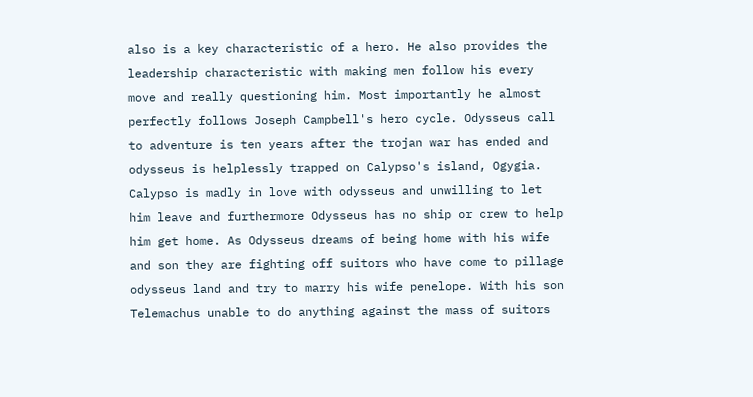also is a key characteristic of a hero. He also provides the leadership characteristic with making men follow his every move and really questioning him. Most importantly he almost perfectly follows Joseph Campbell's hero cycle. Odysseus call to adventure is ten years after the trojan war has ended and odysseus is helplessly trapped on Calypso's island, Ogygia. Calypso is madly in love with odysseus and unwilling to let him leave and furthermore Odysseus has no ship or crew to help him get home. As Odysseus dreams of being home with his wife and son they are fighting off suitors who have come to pillage odysseus land and try to marry his wife penelope. With his son Telemachus unable to do anything against the mass of suitors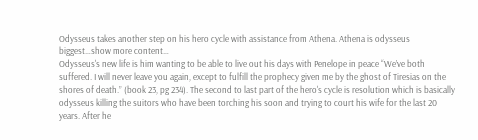Odysseus takes another step on his hero cycle with assistance from Athena. Athena is odysseus biggest…show more content…
Odysseus's new life is him wanting to be able to live out his days with Penelope in peace “We’ve both suffered. I will never leave you again, except to fulfill the prophecy given me by the ghost of Tiresias on the shores of death.” (book 23, pg 234). The second to last part of the hero's cycle is resolution which is basically odysseus killing the suitors who have been torching his soon and trying to court his wife for the last 20 years. After he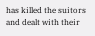has killed the suitors and dealt with their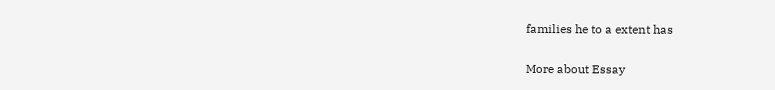families he to a extent has

More about Essay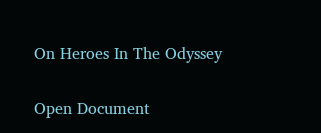On Heroes In The Odyssey

Open Document